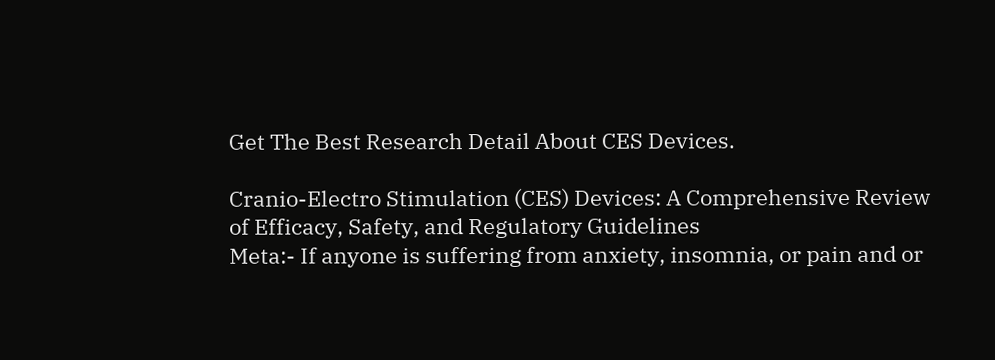Get The Best Research Detail About CES Devices.

Cranio-Electro Stimulation (CES) Devices: A Comprehensive Review of Efficacy, Safety, and Regulatory Guidelines
Meta:- If anyone is suffering from anxiety, insomnia, or pain and or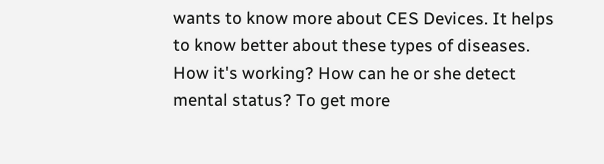wants to know more about CES Devices. It helps to know better about these types of diseases. How it's working? How can he or she detect mental status? To get more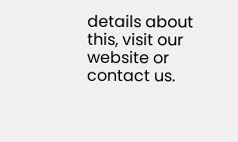details about this, visit our website or contact us.